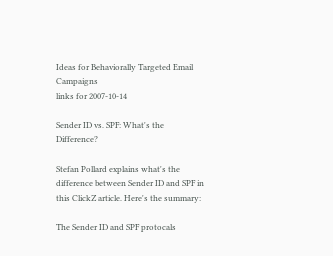Ideas for Behaviorally Targeted Email Campaigns
links for 2007-10-14

Sender ID vs. SPF: What's the Difference?

Stefan Pollard explains what's the difference between Sender ID and SPF in this ClickZ article. Here's the summary:

The Sender ID and SPF protocals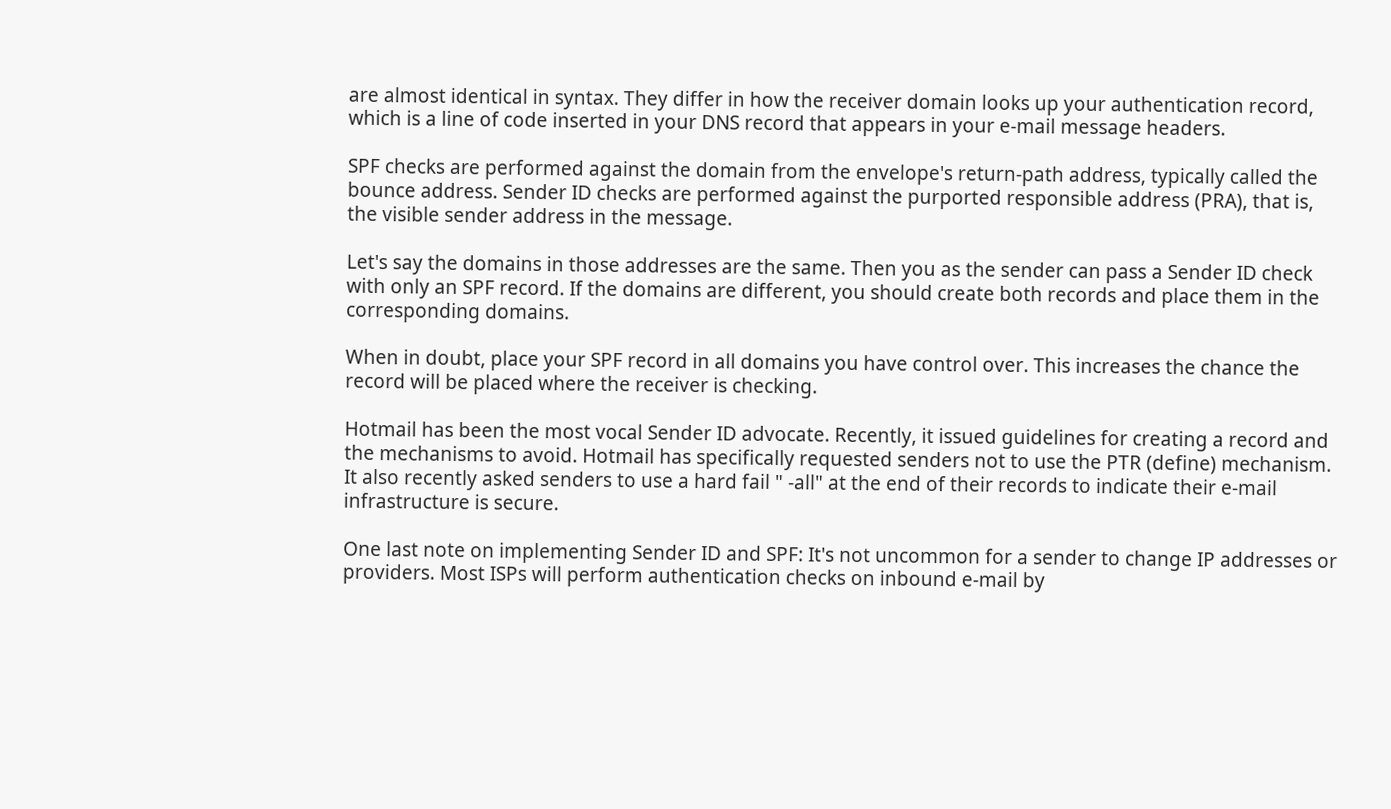are almost identical in syntax. They differ in how the receiver domain looks up your authentication record, which is a line of code inserted in your DNS record that appears in your e-mail message headers.

SPF checks are performed against the domain from the envelope's return-path address, typically called the bounce address. Sender ID checks are performed against the purported responsible address (PRA), that is, the visible sender address in the message.

Let's say the domains in those addresses are the same. Then you as the sender can pass a Sender ID check with only an SPF record. If the domains are different, you should create both records and place them in the corresponding domains.

When in doubt, place your SPF record in all domains you have control over. This increases the chance the record will be placed where the receiver is checking.

Hotmail has been the most vocal Sender ID advocate. Recently, it issued guidelines for creating a record and the mechanisms to avoid. Hotmail has specifically requested senders not to use the PTR (define) mechanism. It also recently asked senders to use a hard fail " -all" at the end of their records to indicate their e-mail infrastructure is secure.

One last note on implementing Sender ID and SPF: It's not uncommon for a sender to change IP addresses or providers. Most ISPs will perform authentication checks on inbound e-mail by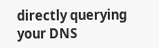directly querying your DNS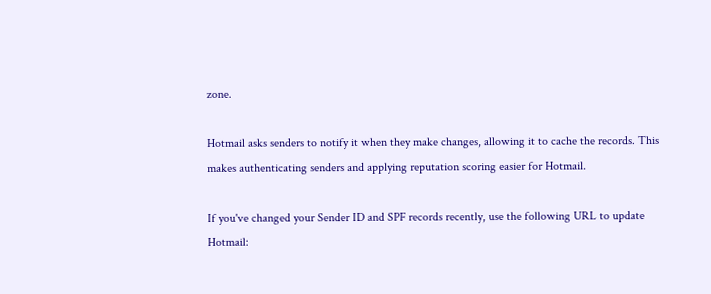zone.

Hotmail asks senders to notify it when they make changes, allowing it to cache the records. This makes authenticating senders and applying reputation scoring easier for Hotmail.

If you've changed your Sender ID and SPF records recently, use the following URL to update Hotmail: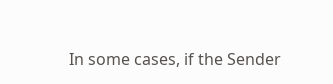In some cases, if the Sender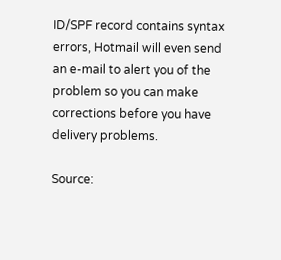ID/SPF record contains syntax errors, Hotmail will even send an e-mail to alert you of the problem so you can make corrections before you have delivery problems.

Source: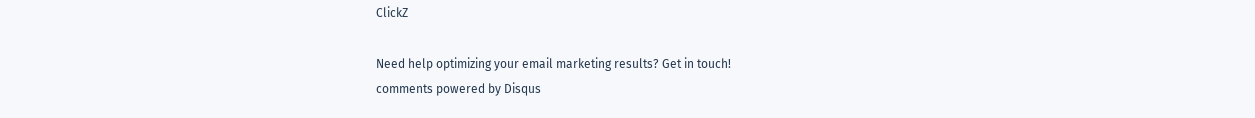ClickZ

Need help optimizing your email marketing results? Get in touch!
comments powered by Disqus